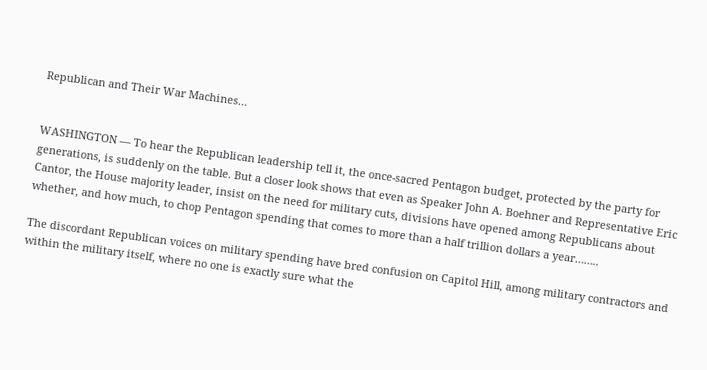Republican and Their War Machines…


WASHINGTON — To hear the Republican leadership tell it, the once-sacred Pentagon budget, protected by the party for generations, is suddenly on the table. But a closer look shows that even as Speaker John A. Boehner and Representative Eric Cantor, the House majority leader, insist on the need for military cuts, divisions have opened among Republicans about whether, and how much, to chop Pentagon spending that comes to more than a half trillion dollars a year……..

The discordant Republican voices on military spending have bred confusion on Capitol Hill, among military contractors and within the military itself, where no one is exactly sure what the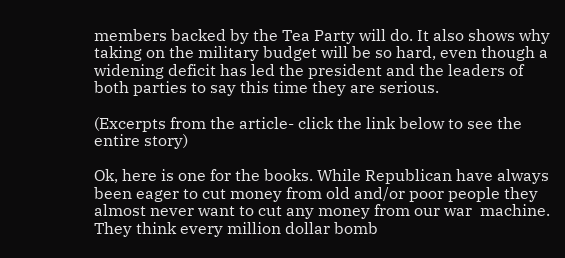members backed by the Tea Party will do. It also shows why taking on the military budget will be so hard, even though a widening deficit has led the president and the leaders of both parties to say this time they are serious.

(Excerpts from the article- click the link below to see the entire story)

Ok, here is one for the books. While Republican have always been eager to cut money from old and/or poor people they almost never want to cut any money from our war  machine. They think every million dollar bomb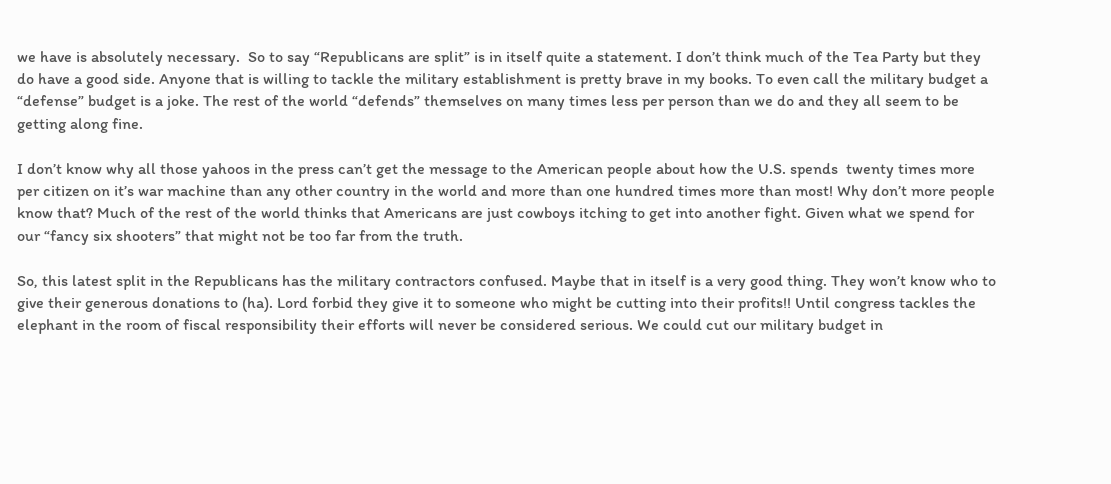we have is absolutely necessary.  So to say “Republicans are split” is in itself quite a statement. I don’t think much of the Tea Party but they do have a good side. Anyone that is willing to tackle the military establishment is pretty brave in my books. To even call the military budget a “defense” budget is a joke. The rest of the world “defends” themselves on many times less per person than we do and they all seem to be getting along fine.

I don’t know why all those yahoos in the press can’t get the message to the American people about how the U.S. spends  twenty times more per citizen on it’s war machine than any other country in the world and more than one hundred times more than most! Why don’t more people know that? Much of the rest of the world thinks that Americans are just cowboys itching to get into another fight. Given what we spend for our “fancy six shooters” that might not be too far from the truth.

So, this latest split in the Republicans has the military contractors confused. Maybe that in itself is a very good thing. They won’t know who to give their generous donations to (ha). Lord forbid they give it to someone who might be cutting into their profits!! Until congress tackles the elephant in the room of fiscal responsibility their efforts will never be considered serious. We could cut our military budget in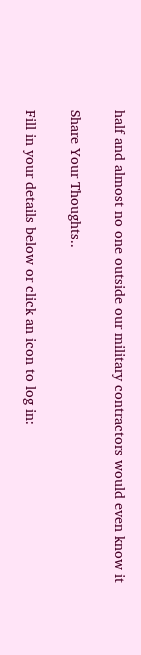half and almost no one outside our military contractors would even know it

Share Your Thoughts..

Fill in your details below or click an icon to log in: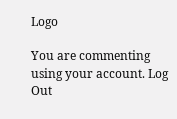Logo

You are commenting using your account. Log Out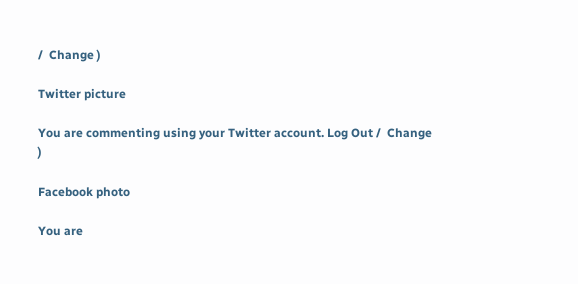/  Change )

Twitter picture

You are commenting using your Twitter account. Log Out /  Change )

Facebook photo

You are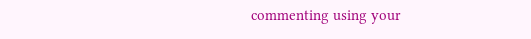commenting using your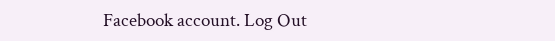Facebook account. Log Out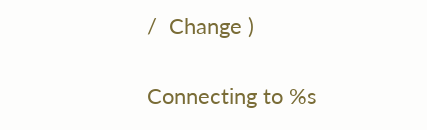/  Change )

Connecting to %s